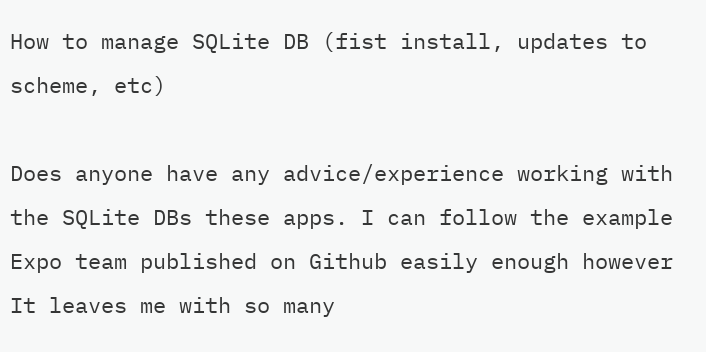How to manage SQLite DB (fist install, updates to scheme, etc)

Does anyone have any advice/experience working with the SQLite DBs these apps. I can follow the example Expo team published on Github easily enough however It leaves me with so many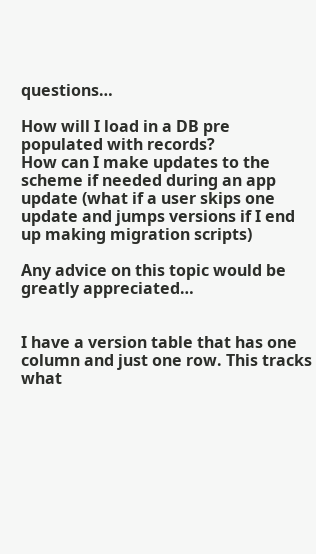questions…

How will I load in a DB pre populated with records?
How can I make updates to the scheme if needed during an app update (what if a user skips one update and jumps versions if I end up making migration scripts)

Any advice on this topic would be greatly appreciated…


I have a version table that has one column and just one row. This tracks what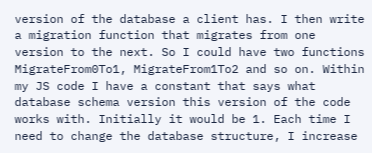version of the database a client has. I then write a migration function that migrates from one version to the next. So I could have two functions MigrateFrom0To1, MigrateFrom1To2 and so on. Within my JS code I have a constant that says what database schema version this version of the code works with. Initially it would be 1. Each time I need to change the database structure, I increase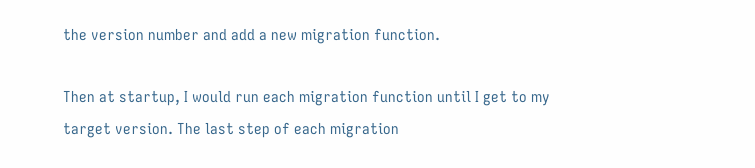the version number and add a new migration function.

Then at startup, I would run each migration function until I get to my target version. The last step of each migration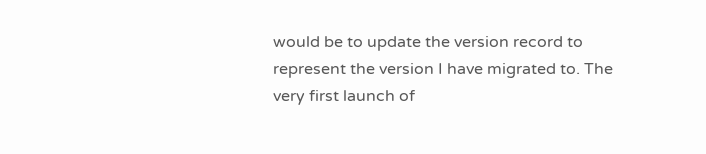would be to update the version record to represent the version I have migrated to. The very first launch of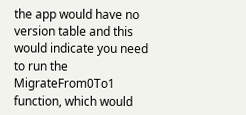the app would have no version table and this would indicate you need to run the MigrateFrom0To1 function, which would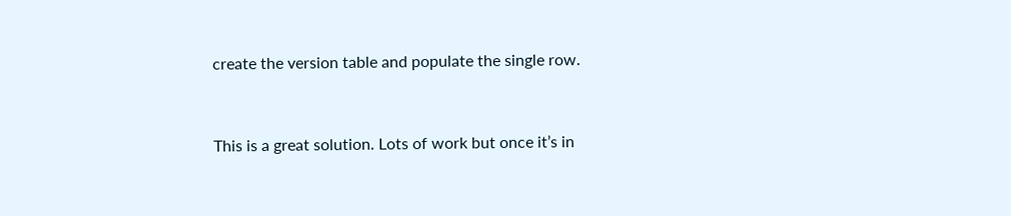create the version table and populate the single row.


This is a great solution. Lots of work but once it’s in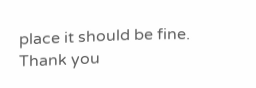place it should be fine. Thank you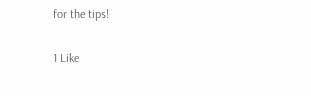for the tips!

1 Like